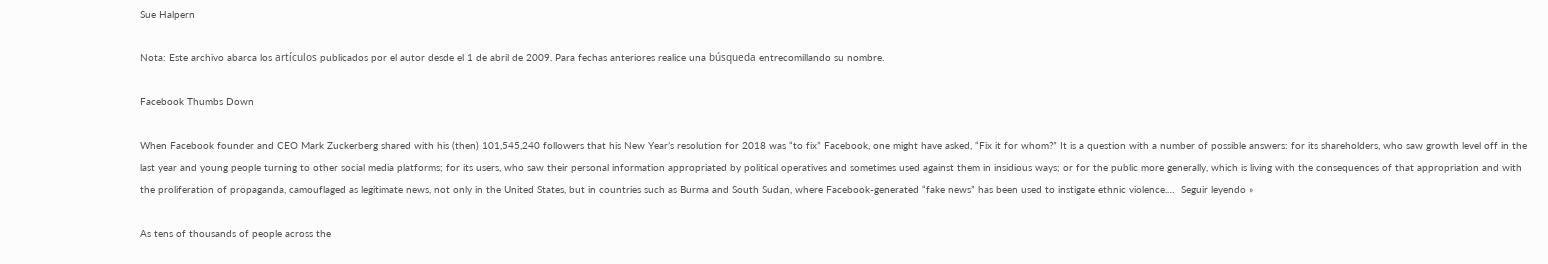Sue Halpern

Nota: Este archivo abarca los artículos publicados por el autor desde el 1 de abril de 2009. Para fechas anteriores realice una búsqueda entrecomillando su nombre.

Facebook Thumbs Down

When Facebook founder and CEO Mark Zuckerberg shared with his (then) 101,545,240 followers that his New Year’s resolution for 2018 was “to fix” Facebook, one might have asked, “Fix it for whom?” It is a question with a number of possible answers: for its shareholders, who saw growth level off in the last year and young people turning to other social media platforms; for its users, who saw their personal information appropriated by political operatives and sometimes used against them in insidious ways; or for the public more generally, which is living with the consequences of that appropriation and with the proliferation of propaganda, camouflaged as legitimate news, not only in the United States, but in countries such as Burma and South Sudan, where Facebook-generated “fake news” has been used to instigate ethnic violence.…  Seguir leyendo »

As tens of thousands of people across the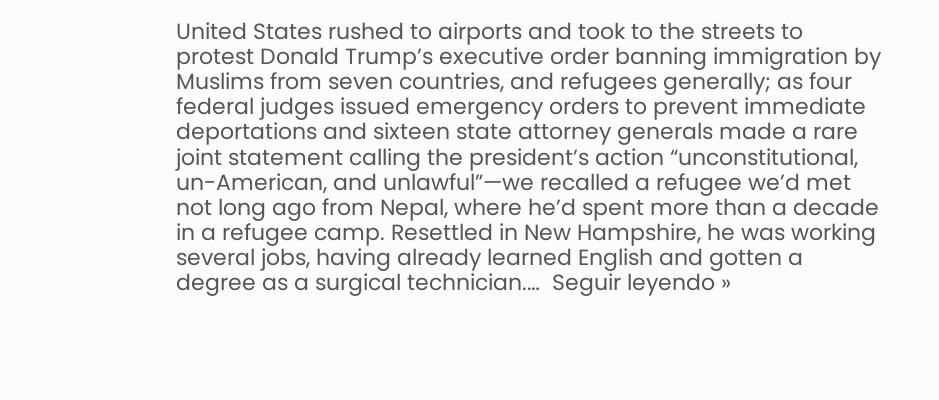United States rushed to airports and took to the streets to protest Donald Trump’s executive order banning immigration by Muslims from seven countries, and refugees generally; as four federal judges issued emergency orders to prevent immediate deportations and sixteen state attorney generals made a rare joint statement calling the president’s action “unconstitutional, un-American, and unlawful”—we recalled a refugee we’d met not long ago from Nepal, where he’d spent more than a decade in a refugee camp. Resettled in New Hampshire, he was working several jobs, having already learned English and gotten a degree as a surgical technician.…  Seguir leyendo »